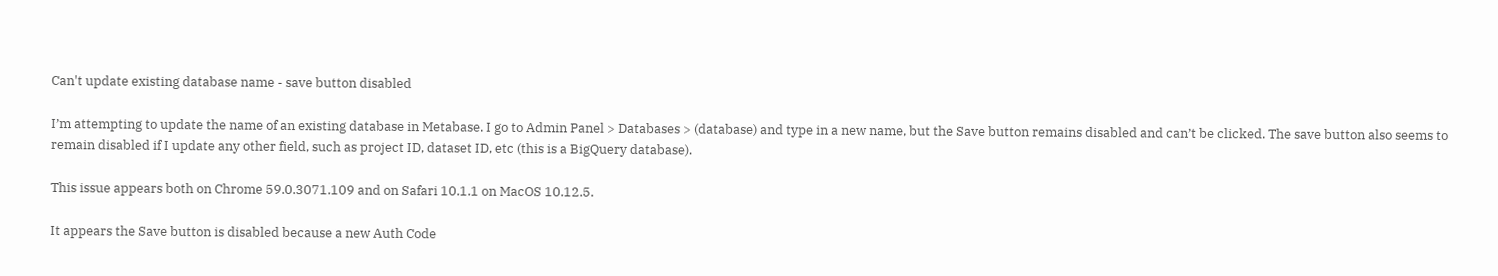Can't update existing database name - save button disabled

I’m attempting to update the name of an existing database in Metabase. I go to Admin Panel > Databases > (database) and type in a new name, but the Save button remains disabled and can’t be clicked. The save button also seems to remain disabled if I update any other field, such as project ID, dataset ID, etc (this is a BigQuery database).

This issue appears both on Chrome 59.0.3071.109 and on Safari 10.1.1 on MacOS 10.12.5.

It appears the Save button is disabled because a new Auth Code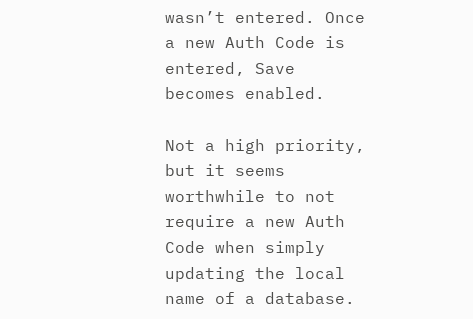wasn’t entered. Once a new Auth Code is entered, Save becomes enabled.

Not a high priority, but it seems worthwhile to not require a new Auth Code when simply updating the local name of a database.